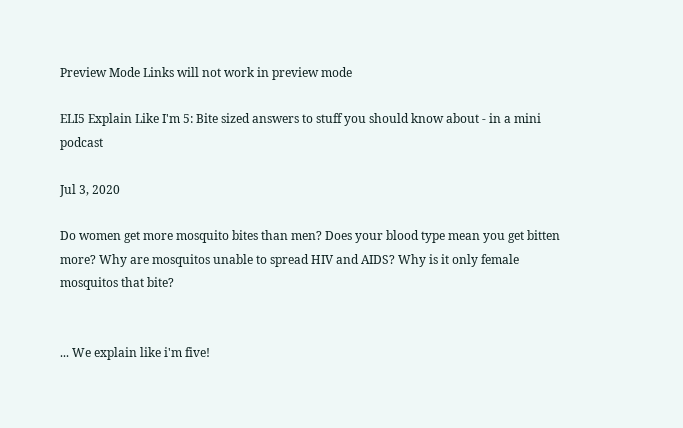Preview Mode Links will not work in preview mode

ELI5 Explain Like I'm 5: Bite sized answers to stuff you should know about - in a mini podcast

Jul 3, 2020

Do women get more mosquito bites than men? Does your blood type mean you get bitten more? Why are mosquitos unable to spread HIV and AIDS? Why is it only female mosquitos that bite?


... We explain like i'm five!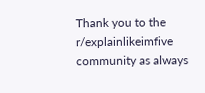Thank you to the r/explainlikeimfive community as always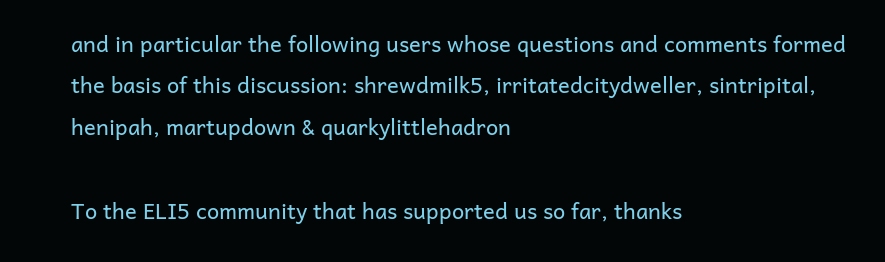and in particular the following users whose questions and comments formed the basis of this discussion: shrewdmilk5, irritatedcitydweller, sintripital, henipah, martupdown & quarkylittlehadron

To the ELI5 community that has supported us so far, thanks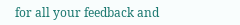for all your feedback and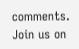comments. Join us on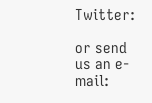Twitter:

or send us an e-mail: